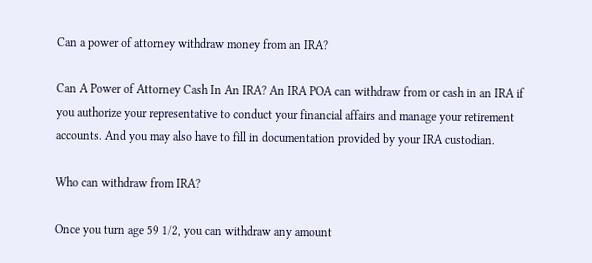Can a power of attorney withdraw money from an IRA?

Can A Power of Attorney Cash In An IRA? An IRA POA can withdraw from or cash in an IRA if you authorize your representative to conduct your financial affairs and manage your retirement accounts. And you may also have to fill in documentation provided by your IRA custodian.

Who can withdraw from IRA?

Once you turn age 59 1/2, you can withdraw any amount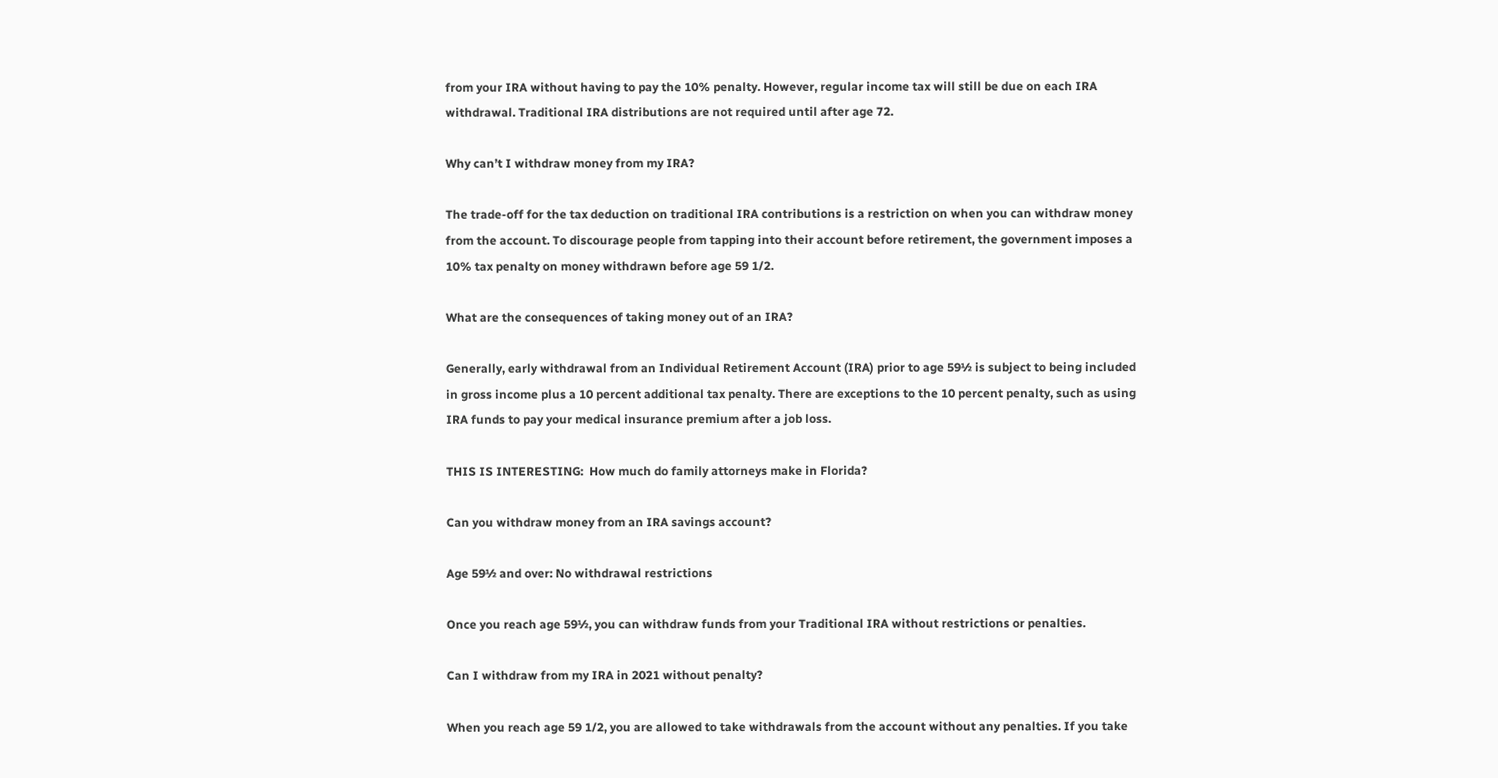from your IRA without having to pay the 10% penalty. However, regular income tax will still be due on each IRA withdrawal. Traditional IRA distributions are not required until after age 72.

Why can’t I withdraw money from my IRA?

The trade-off for the tax deduction on traditional IRA contributions is a restriction on when you can withdraw money from the account. To discourage people from tapping into their account before retirement, the government imposes a 10% tax penalty on money withdrawn before age 59 1/2.

What are the consequences of taking money out of an IRA?

Generally, early withdrawal from an Individual Retirement Account (IRA) prior to age 59½ is subject to being included in gross income plus a 10 percent additional tax penalty. There are exceptions to the 10 percent penalty, such as using IRA funds to pay your medical insurance premium after a job loss.

THIS IS INTERESTING:  How much do family attorneys make in Florida?

Can you withdraw money from an IRA savings account?

Age 59½ and over: No withdrawal restrictions

Once you reach age 59½, you can withdraw funds from your Traditional IRA without restrictions or penalties.

Can I withdraw from my IRA in 2021 without penalty?

When you reach age 59 1/2, you are allowed to take withdrawals from the account without any penalties. If you take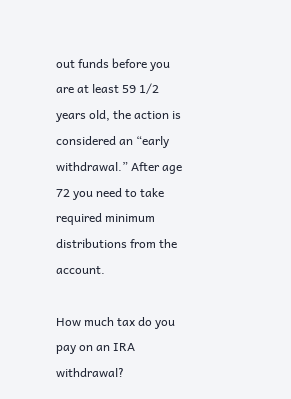out funds before you are at least 59 1/2 years old, the action is considered an “early withdrawal.” After age 72 you need to take required minimum distributions from the account.

How much tax do you pay on an IRA withdrawal?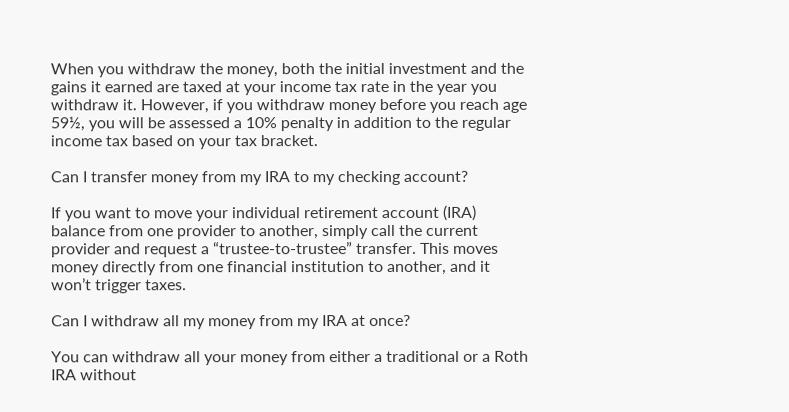When you withdraw the money, both the initial investment and the gains it earned are taxed at your income tax rate in the year you withdraw it. However, if you withdraw money before you reach age 59½, you will be assessed a 10% penalty in addition to the regular income tax based on your tax bracket.

Can I transfer money from my IRA to my checking account?

If you want to move your individual retirement account (IRA) balance from one provider to another, simply call the current provider and request a “trustee-to-trustee” transfer. This moves money directly from one financial institution to another, and it won’t trigger taxes.

Can I withdraw all my money from my IRA at once?

You can withdraw all your money from either a traditional or a Roth IRA without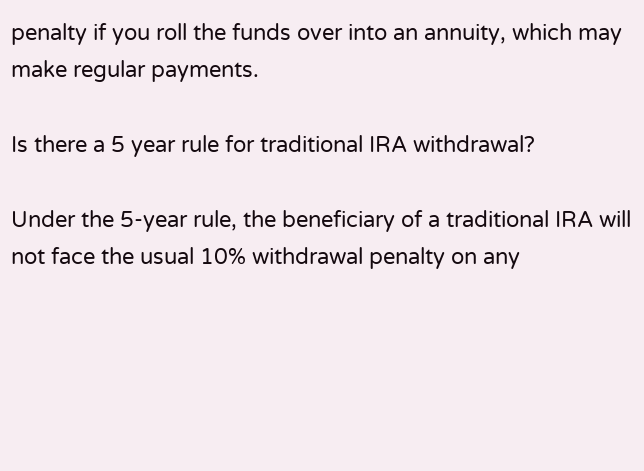penalty if you roll the funds over into an annuity, which may make regular payments.

Is there a 5 year rule for traditional IRA withdrawal?

Under the 5-year rule, the beneficiary of a traditional IRA will not face the usual 10% withdrawal penalty on any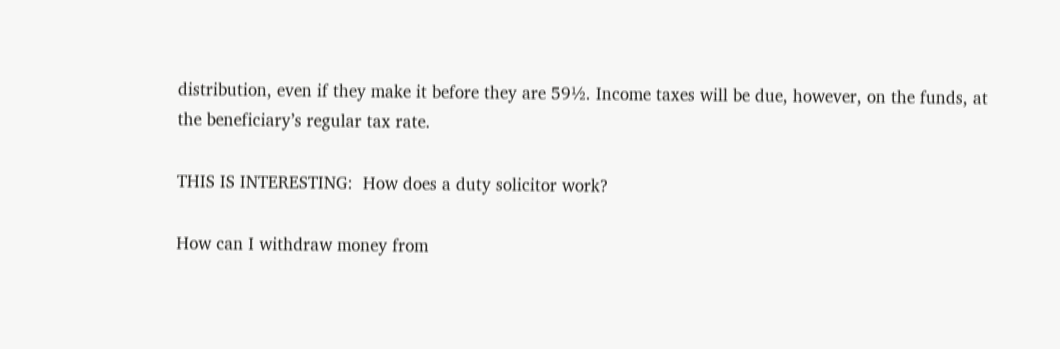distribution, even if they make it before they are 59½. Income taxes will be due, however, on the funds, at the beneficiary’s regular tax rate.

THIS IS INTERESTING:  How does a duty solicitor work?

How can I withdraw money from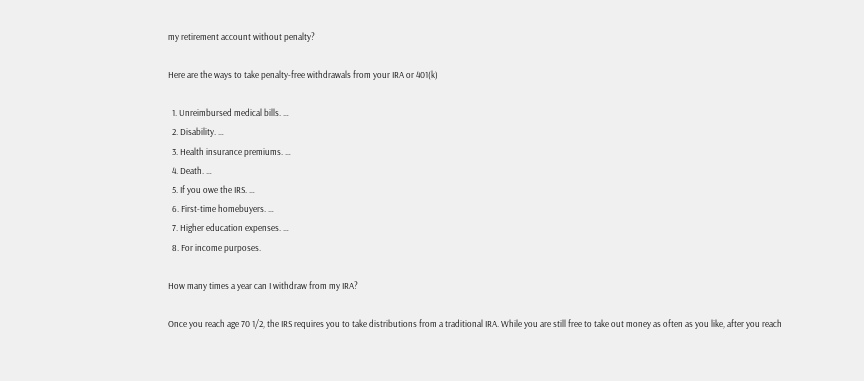my retirement account without penalty?

Here are the ways to take penalty-free withdrawals from your IRA or 401(k)

  1. Unreimbursed medical bills. …
  2. Disability. …
  3. Health insurance premiums. …
  4. Death. …
  5. If you owe the IRS. …
  6. First-time homebuyers. …
  7. Higher education expenses. …
  8. For income purposes.

How many times a year can I withdraw from my IRA?

Once you reach age 70 1/2, the IRS requires you to take distributions from a traditional IRA. While you are still free to take out money as often as you like, after you reach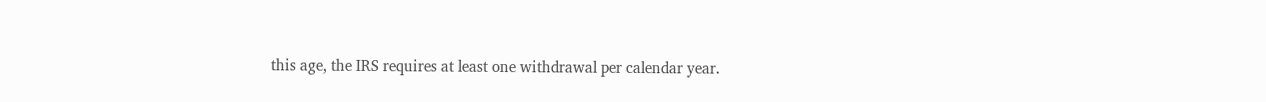this age, the IRS requires at least one withdrawal per calendar year.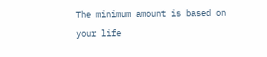The minimum amount is based on your life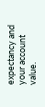expectancy and your account value.